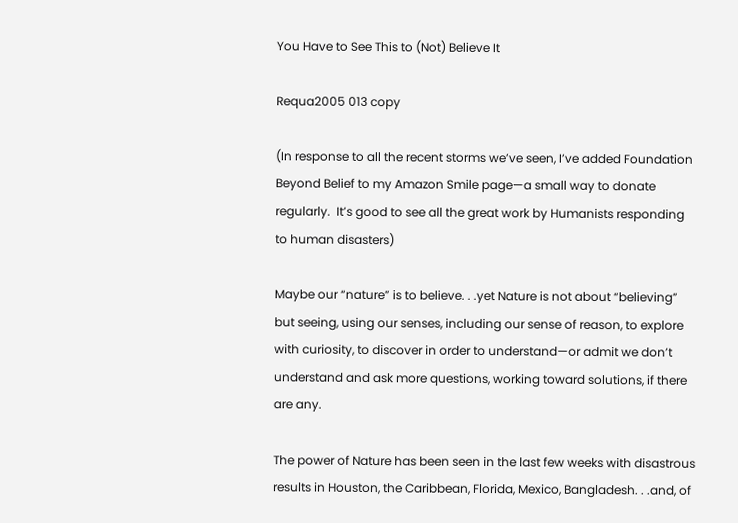You Have to See This to (Not) Believe It

Requa2005 013 copy

(In response to all the recent storms we’ve seen, I’ve added Foundation Beyond Belief to my Amazon Smile page—a small way to donate regularly.  It’s good to see all the great work by Humanists responding to human disasters)

Maybe our “nature” is to believe. . .yet Nature is not about “believing” but seeing, using our senses, including our sense of reason, to explore with curiosity, to discover in order to understand—or admit we don’t understand and ask more questions, working toward solutions, if there are any.

The power of Nature has been seen in the last few weeks with disastrous results in Houston, the Caribbean, Florida, Mexico, Bangladesh. . .and, of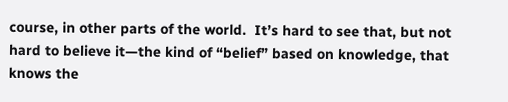course, in other parts of the world.  It’s hard to see that, but not hard to believe it—the kind of “belief” based on knowledge, that knows the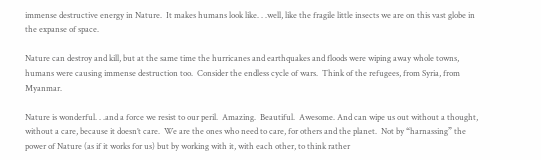immense destructive energy in Nature.  It makes humans look like. . .well, like the fragile little insects we are on this vast globe in the expanse of space.

Nature can destroy and kill, but at the same time the hurricanes and earthquakes and floods were wiping away whole towns, humans were causing immense destruction too.  Consider the endless cycle of wars.  Think of the refugees, from Syria, from Myanmar.

Nature is wonderful. . .and a force we resist to our peril.  Amazing.  Beautiful.  Awesome. And can wipe us out without a thought, without a care, because it doesn’t care.  We are the ones who need to care, for others and the planet.  Not by “harnassing” the power of Nature (as if it works for us) but by working with it, with each other, to think rather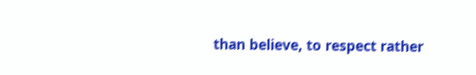than believe, to respect rather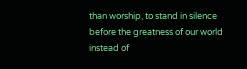than worship, to stand in silence before the greatness of our world instead of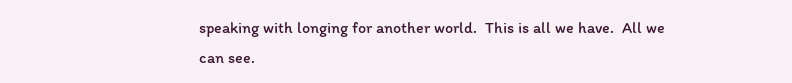speaking with longing for another world.  This is all we have.  All we can see.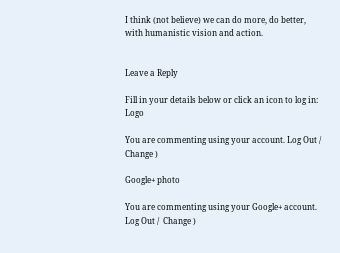I think (not believe) we can do more, do better, with humanistic vision and action.


Leave a Reply

Fill in your details below or click an icon to log in: Logo

You are commenting using your account. Log Out /  Change )

Google+ photo

You are commenting using your Google+ account. Log Out /  Change )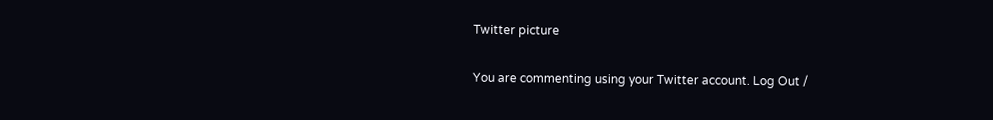Twitter picture

You are commenting using your Twitter account. Log Out /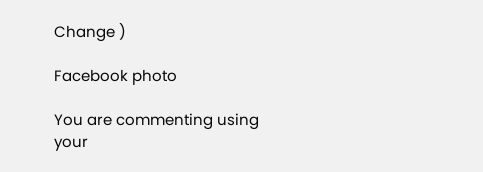Change )

Facebook photo

You are commenting using your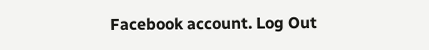Facebook account. Log Out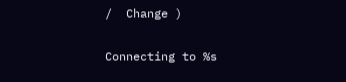/  Change )

Connecting to %s